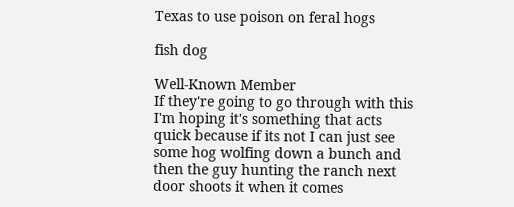Texas to use poison on feral hogs

fish dog

Well-Known Member
If they're going to go through with this I'm hoping it's something that acts quick because if its not I can just see some hog wolfing down a bunch and then the guy hunting the ranch next door shoots it when it comes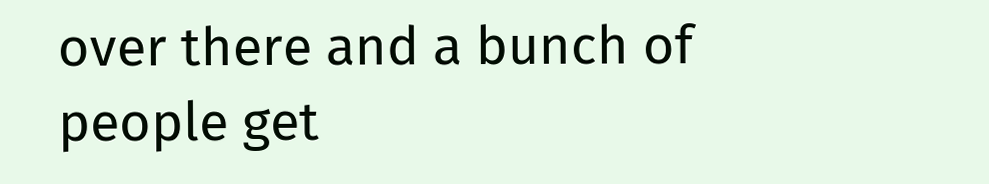over there and a bunch of people get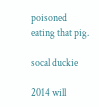poisoned eating that pig.

socal duckie

2014 will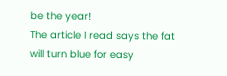be the year!
The article I read says the fat will turn blue for easy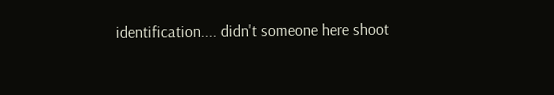identification.... didn't someone here shoot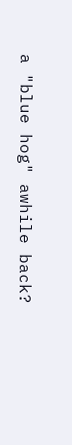a "blue hog" awhile back?